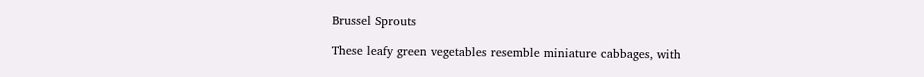Brussel Sprouts

These leafy green vegetables resemble miniature cabbages, with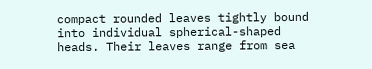compact rounded leaves tightly bound into individual spherical-shaped heads. Their leaves range from sea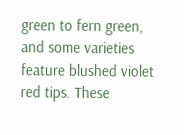green to fern green, and some varieties feature blushed violet red tips. These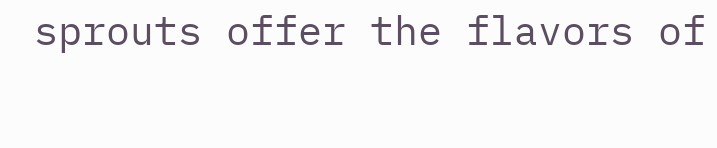sprouts offer the flavors of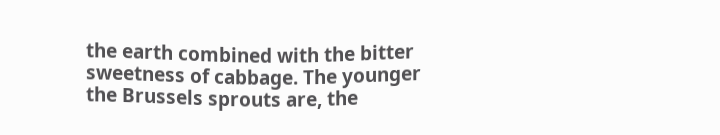the earth combined with the bitter sweetness of cabbage. The younger the Brussels sprouts are, the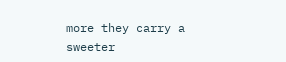more they carry a sweeter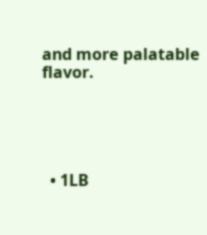and more palatable flavor.





  • 1LB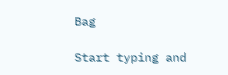Bag

Start typing and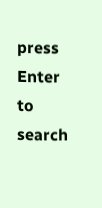press Enter to search